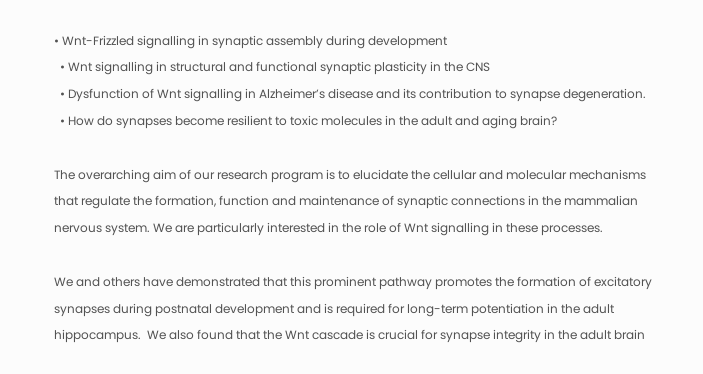• Wnt-Frizzled signalling in synaptic assembly during development
  • Wnt signalling in structural and functional synaptic plasticity in the CNS
  • Dysfunction of Wnt signalling in Alzheimer’s disease and its contribution to synapse degeneration.
  • How do synapses become resilient to toxic molecules in the adult and aging brain?

The overarching aim of our research program is to elucidate the cellular and molecular mechanisms that regulate the formation, function and maintenance of synaptic connections in the mammalian nervous system. We are particularly interested in the role of Wnt signalling in these processes.

We and others have demonstrated that this prominent pathway promotes the formation of excitatory synapses during postnatal development and is required for long-term potentiation in the adult hippocampus.  We also found that the Wnt cascade is crucial for synapse integrity in the adult brain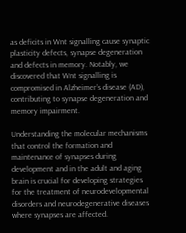as deficits in Wnt signalling cause synaptic plasticity defects, synapse degeneration and defects in memory. Notably, we discovered that Wnt signalling is compromised in Alzheimer’s disease (AD), contributing to synapse degeneration and memory impairment.

Understanding the molecular mechanisms that control the formation and maintenance of synapses during development and in the adult and aging brain is crucial for developing strategies for the treatment of neurodevelopmental disorders and neurodegenerative diseases where synapses are affected.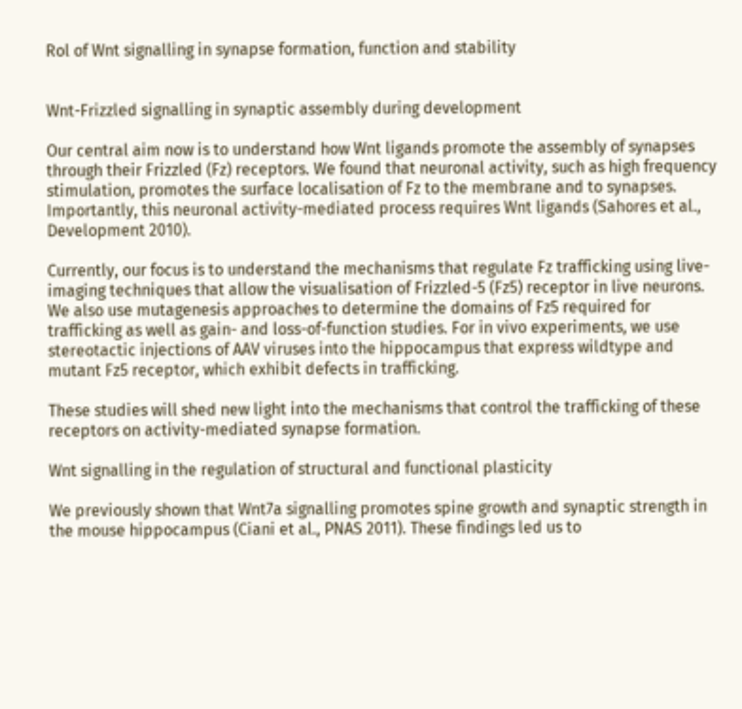Rol of Wnt signalling in synapse formation, function and stability


Wnt-Frizzled signalling in synaptic assembly during development

Our central aim now is to understand how Wnt ligands promote the assembly of synapses through their Frizzled (Fz) receptors. We found that neuronal activity, such as high frequency stimulation, promotes the surface localisation of Fz to the membrane and to synapses. Importantly, this neuronal activity-mediated process requires Wnt ligands (Sahores et al., Development 2010).

Currently, our focus is to understand the mechanisms that regulate Fz trafficking using live-imaging techniques that allow the visualisation of Frizzled-5 (Fz5) receptor in live neurons. We also use mutagenesis approaches to determine the domains of Fz5 required for trafficking as well as gain- and loss-of-function studies. For in vivo experiments, we use stereotactic injections of AAV viruses into the hippocampus that express wildtype and mutant Fz5 receptor, which exhibit defects in trafficking.

These studies will shed new light into the mechanisms that control the trafficking of these receptors on activity-mediated synapse formation.

Wnt signalling in the regulation of structural and functional plasticity

We previously shown that Wnt7a signalling promotes spine growth and synaptic strength in the mouse hippocampus (Ciani et al., PNAS 2011). These findings led us to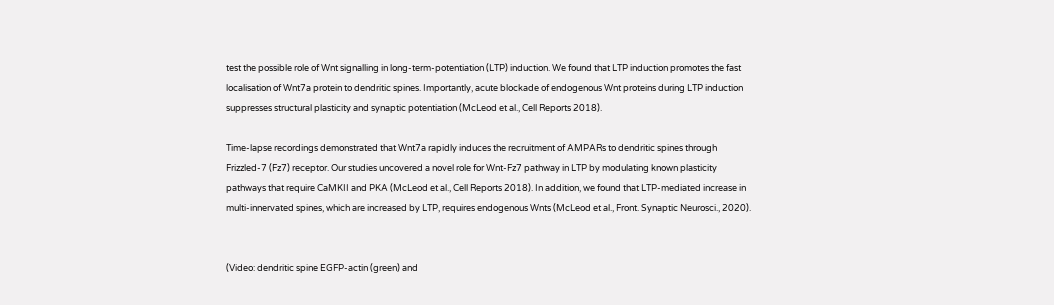test the possible role of Wnt signalling in long-term-potentiation (LTP) induction. We found that LTP induction promotes the fast localisation of Wnt7a protein to dendritic spines. Importantly, acute blockade of endogenous Wnt proteins during LTP induction suppresses structural plasticity and synaptic potentiation (McLeod et al., Cell Reports 2018).

Time-lapse recordings demonstrated that Wnt7a rapidly induces the recruitment of AMPARs to dendritic spines through Frizzled-7 (Fz7) receptor. Our studies uncovered a novel role for Wnt-Fz7 pathway in LTP by modulating known plasticity pathways that require CaMKII and PKA (McLeod et al., Cell Reports 2018). In addition, we found that LTP-mediated increase in multi-innervated spines, which are increased by LTP, requires endogenous Wnts (McLeod et al., Front. Synaptic Neurosci., 2020).


(Video: dendritic spine EGFP-actin (green) and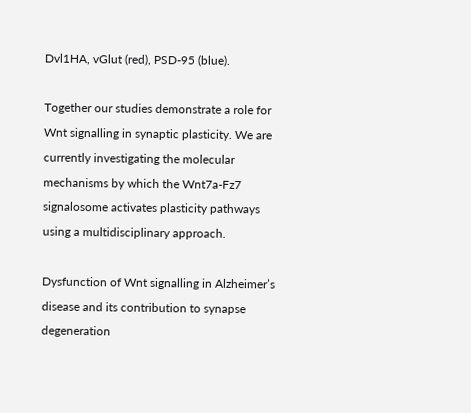Dvl1HA, vGlut (red), PSD-95 (blue).

Together our studies demonstrate a role for Wnt signalling in synaptic plasticity. We are currently investigating the molecular mechanisms by which the Wnt7a-Fz7 signalosome activates plasticity pathways using a multidisciplinary approach.

Dysfunction of Wnt signalling in Alzheimer’s disease and its contribution to synapse degeneration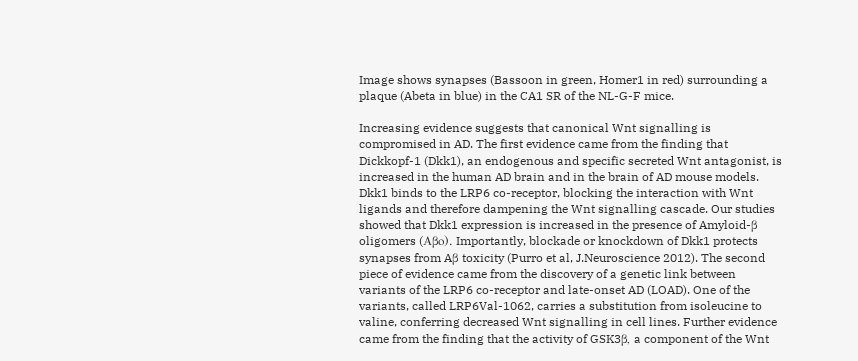Image shows synapses (Bassoon in green, Homer1 in red) surrounding a plaque (Abeta in blue) in the CA1 SR of the NL-G-F mice.

Increasing evidence suggests that canonical Wnt signalling is compromised in AD. The first evidence came from the finding that Dickkopf-1 (Dkk1), an endogenous and specific secreted Wnt antagonist, is increased in the human AD brain and in the brain of AD mouse models. Dkk1 binds to the LRP6 co-receptor, blocking the interaction with Wnt ligands and therefore dampening the Wnt signalling cascade. Our studies showed that Dkk1 expression is increased in the presence of Amyloid-β oligomers (Aβo). Importantly, blockade or knockdown of Dkk1 protects synapses from Aβ toxicity (Purro et al, J.Neuroscience 2012). The second piece of evidence came from the discovery of a genetic link between variants of the LRP6 co-receptor and late-onset AD (LOAD). One of the variants, called LRP6Val-1062, carries a substitution from isoleucine to valine, conferring decreased Wnt signalling in cell lines. Further evidence came from the finding that the activity of GSK3β, a component of the Wnt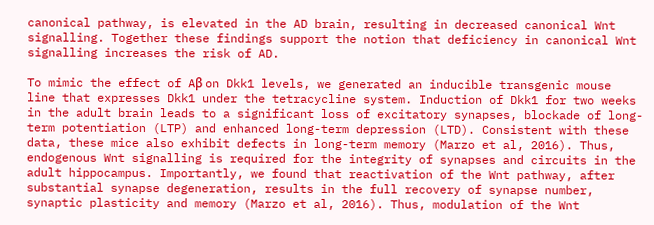canonical pathway, is elevated in the AD brain, resulting in decreased canonical Wnt signalling. Together these findings support the notion that deficiency in canonical Wnt signalling increases the risk of AD.

To mimic the effect of Aβ on Dkk1 levels, we generated an inducible transgenic mouse line that expresses Dkk1 under the tetracycline system. Induction of Dkk1 for two weeks in the adult brain leads to a significant loss of excitatory synapses, blockade of long-term potentiation (LTP) and enhanced long-term depression (LTD). Consistent with these data, these mice also exhibit defects in long-term memory (Marzo et al, 2016). Thus, endogenous Wnt signalling is required for the integrity of synapses and circuits in the adult hippocampus. Importantly, we found that reactivation of the Wnt pathway, after substantial synapse degeneration, results in the full recovery of synapse number, synaptic plasticity and memory (Marzo et al, 2016). Thus, modulation of the Wnt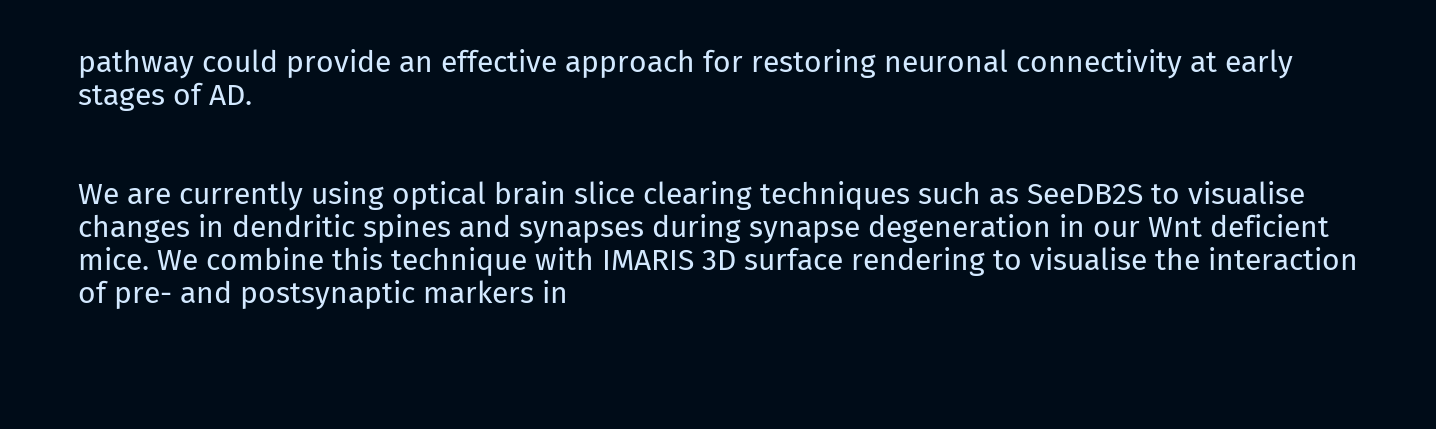pathway could provide an effective approach for restoring neuronal connectivity at early stages of AD.


We are currently using optical brain slice clearing techniques such as SeeDB2S to visualise changes in dendritic spines and synapses during synapse degeneration in our Wnt deficient mice. We combine this technique with IMARIS 3D surface rendering to visualise the interaction of pre- and postsynaptic markers in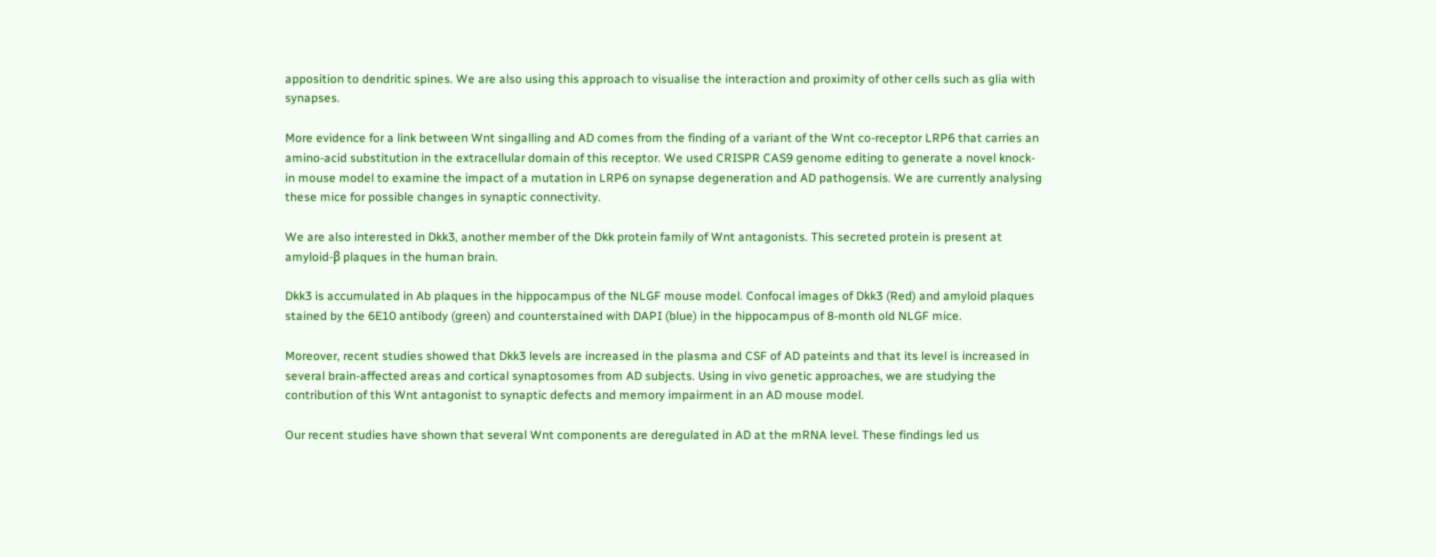apposition to dendritic spines. We are also using this approach to visualise the interaction and proximity of other cells such as glia with synapses.

More evidence for a link between Wnt singalling and AD comes from the finding of a variant of the Wnt co-receptor LRP6 that carries an amino-acid substitution in the extracellular domain of this receptor. We used CRISPR CAS9 genome editing to generate a novel knock-in mouse model to examine the impact of a mutation in LRP6 on synapse degeneration and AD pathogensis. We are currently analysing these mice for possible changes in synaptic connectivity.

We are also interested in Dkk3, another member of the Dkk protein family of Wnt antagonists. This secreted protein is present at amyloid-β plaques in the human brain.

Dkk3 is accumulated in Ab plaques in the hippocampus of the NLGF mouse model. Confocal images of Dkk3 (Red) and amyloid plaques stained by the 6E10 antibody (green) and counterstained with DAPI (blue) in the hippocampus of 8-month old NLGF mice.

Moreover, recent studies showed that Dkk3 levels are increased in the plasma and CSF of AD pateints and that its level is increased in several brain-affected areas and cortical synaptosomes from AD subjects. Using in vivo genetic approaches, we are studying the contribution of this Wnt antagonist to synaptic defects and memory impairment in an AD mouse model.

Our recent studies have shown that several Wnt components are deregulated in AD at the mRNA level. These findings led us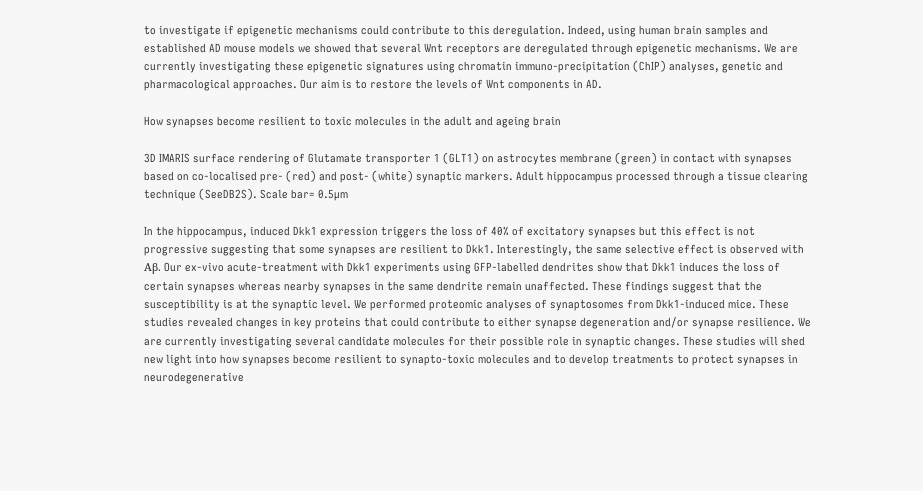to investigate if epigenetic mechanisms could contribute to this deregulation. Indeed, using human brain samples and established AD mouse models we showed that several Wnt receptors are deregulated through epigenetic mechanisms. We are currently investigating these epigenetic signatures using chromatin immuno-precipitation (ChIP) analyses, genetic and pharmacological approaches. Our aim is to restore the levels of Wnt components in AD.

How synapses become resilient to toxic molecules in the adult and ageing brain

3D IMARIS surface rendering of Glutamate transporter 1 (GLT1) on astrocytes membrane (green) in contact with synapses based on co-localised pre- (red) and post- (white) synaptic markers. Adult hippocampus processed through a tissue clearing technique (SeeDB2S). Scale bar= 0.5µm

In the hippocampus, induced Dkk1 expression triggers the loss of 40% of excitatory synapses but this effect is not progressive suggesting that some synapses are resilient to Dkk1. Interestingly, the same selective effect is observed with Aβ. Our ex-vivo acute-treatment with Dkk1 experiments using GFP-labelled dendrites show that Dkk1 induces the loss of certain synapses whereas nearby synapses in the same dendrite remain unaffected. These findings suggest that the susceptibility is at the synaptic level. We performed proteomic analyses of synaptosomes from Dkk1-induced mice. These studies revealed changes in key proteins that could contribute to either synapse degeneration and/or synapse resilience. We are currently investigating several candidate molecules for their possible role in synaptic changes. These studies will shed new light into how synapses become resilient to synapto-toxic molecules and to develop treatments to protect synapses in neurodegenerative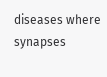diseases where synapses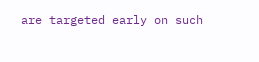are targeted early on such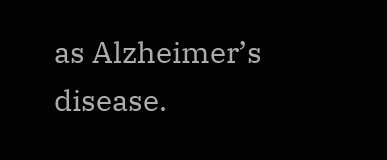as Alzheimer’s disease.